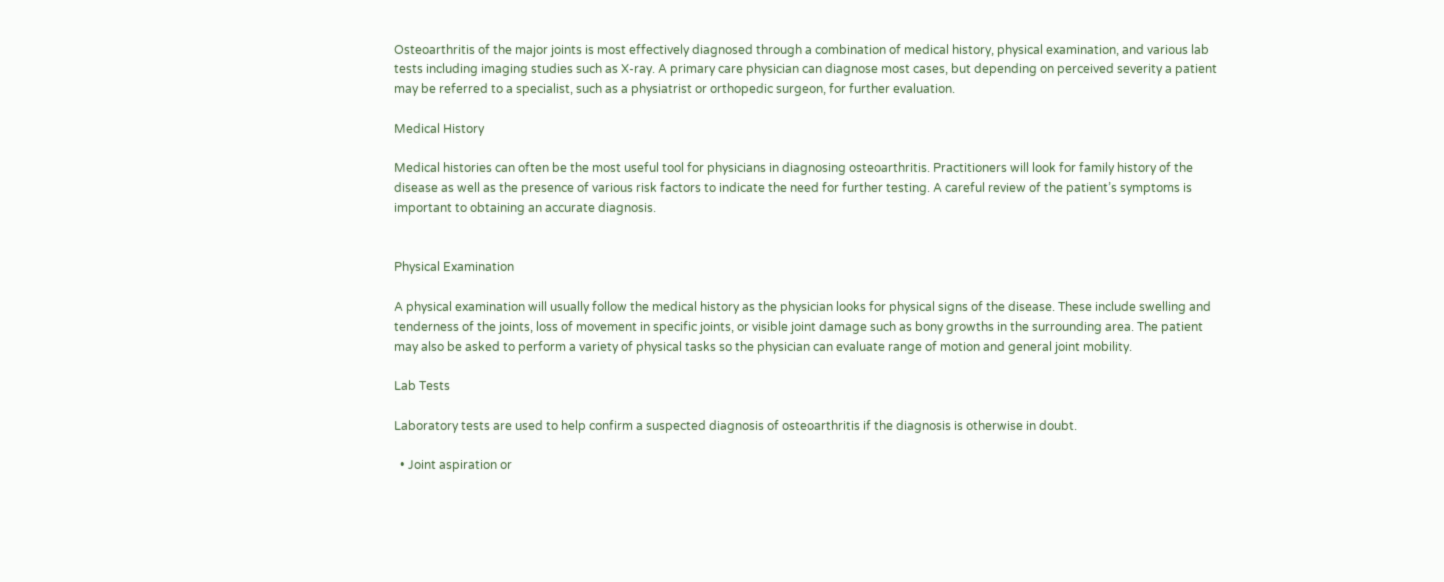Osteoarthritis of the major joints is most effectively diagnosed through a combination of medical history, physical examination, and various lab tests including imaging studies such as X-ray. A primary care physician can diagnose most cases, but depending on perceived severity a patient may be referred to a specialist, such as a physiatrist or orthopedic surgeon, for further evaluation.

Medical History

Medical histories can often be the most useful tool for physicians in diagnosing osteoarthritis. Practitioners will look for family history of the disease as well as the presence of various risk factors to indicate the need for further testing. A careful review of the patient’s symptoms is important to obtaining an accurate diagnosis.


Physical Examination

A physical examination will usually follow the medical history as the physician looks for physical signs of the disease. These include swelling and tenderness of the joints, loss of movement in specific joints, or visible joint damage such as bony growths in the surrounding area. The patient may also be asked to perform a variety of physical tasks so the physician can evaluate range of motion and general joint mobility.

Lab Tests

Laboratory tests are used to help confirm a suspected diagnosis of osteoarthritis if the diagnosis is otherwise in doubt.

  • Joint aspiration or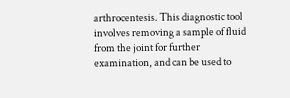arthrocentesis. This diagnostic tool involves removing a sample of fluid from the joint for further examination, and can be used to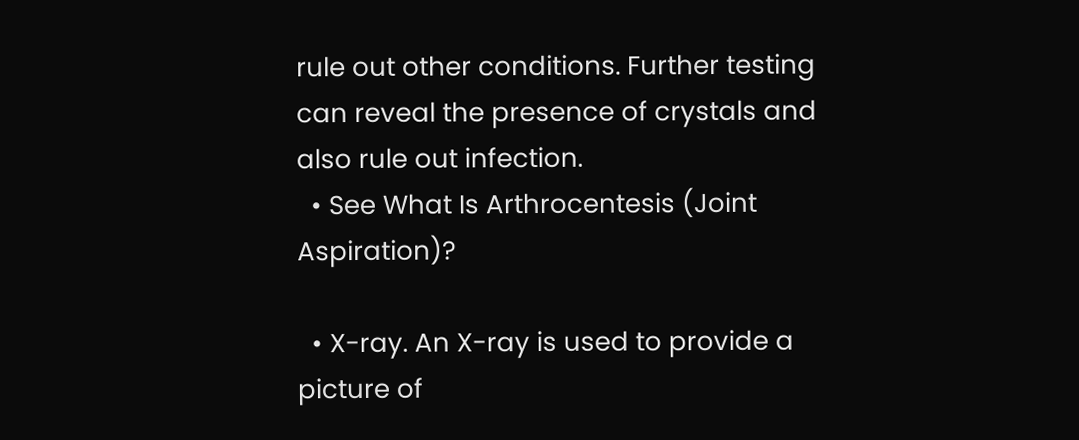rule out other conditions. Further testing can reveal the presence of crystals and also rule out infection.
  • See What Is Arthrocentesis (Joint Aspiration)?

  • X-ray. An X-ray is used to provide a picture of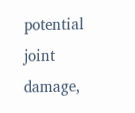potential joint damage,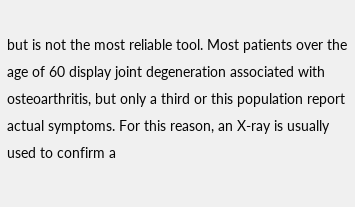but is not the most reliable tool. Most patients over the age of 60 display joint degeneration associated with osteoarthritis, but only a third or this population report actual symptoms. For this reason, an X-ray is usually used to confirm a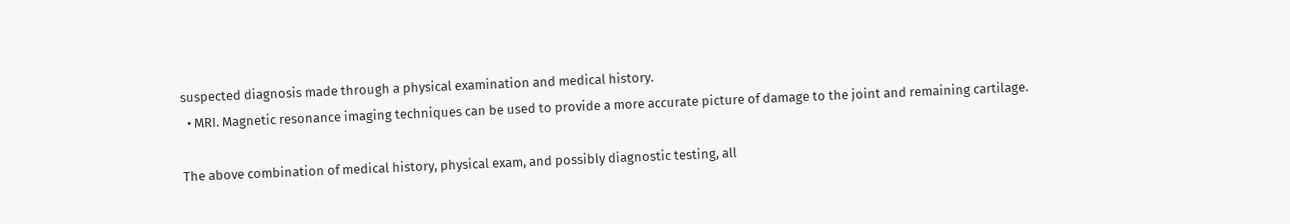suspected diagnosis made through a physical examination and medical history.
  • MRI. Magnetic resonance imaging techniques can be used to provide a more accurate picture of damage to the joint and remaining cartilage.

The above combination of medical history, physical exam, and possibly diagnostic testing, all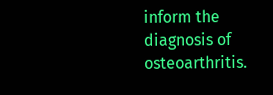inform the diagnosis of osteoarthritis.